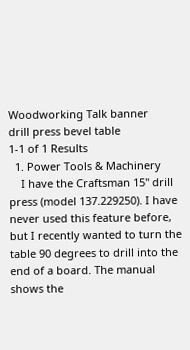Woodworking Talk banner
drill press bevel table
1-1 of 1 Results
  1. Power Tools & Machinery
    I have the Craftsman 15" drill press (model 137.229250). I have never used this feature before, but I recently wanted to turn the table 90 degrees to drill into the end of a board. The manual shows the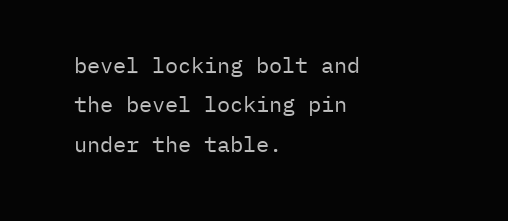bevel locking bolt and the bevel locking pin under the table.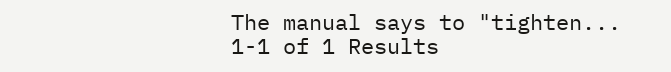The manual says to "tighten...
1-1 of 1 Results